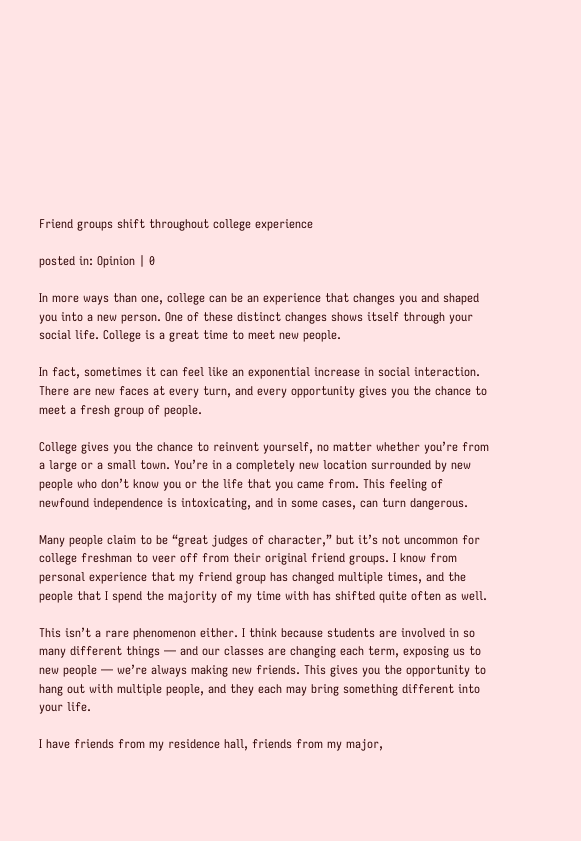Friend groups shift throughout college experience

posted in: Opinion | 0

In more ways than one, college can be an experience that changes you and shaped you into a new person. One of these distinct changes shows itself through your social life. College is a great time to meet new people.

In fact, sometimes it can feel like an exponential increase in social interaction. There are new faces at every turn, and every opportunity gives you the chance to meet a fresh group of people.

College gives you the chance to reinvent yourself, no matter whether you’re from a large or a small town. You’re in a completely new location surrounded by new people who don’t know you or the life that you came from. This feeling of newfound independence is intoxicating, and in some cases, can turn dangerous.

Many people claim to be “great judges of character,” but it’s not uncommon for college freshman to veer off from their original friend groups. I know from personal experience that my friend group has changed multiple times, and the people that I spend the majority of my time with has shifted quite often as well.

This isn’t a rare phenomenon either. I think because students are involved in so many different things — and our classes are changing each term, exposing us to new people — we’re always making new friends. This gives you the opportunity to hang out with multiple people, and they each may bring something different into your life.

I have friends from my residence hall, friends from my major,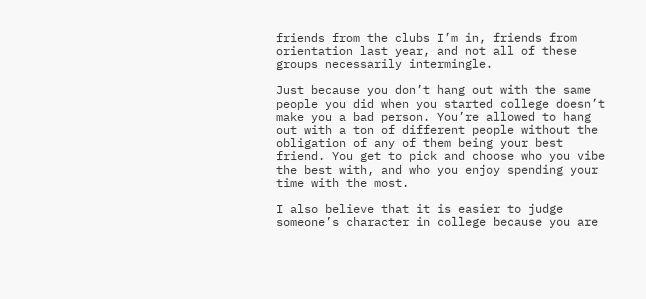friends from the clubs I’m in, friends from orientation last year, and not all of these groups necessarily intermingle.

Just because you don’t hang out with the same people you did when you started college doesn’t make you a bad person. You’re allowed to hang out with a ton of different people without the obligation of any of them being your best friend. You get to pick and choose who you vibe the best with, and who you enjoy spending your time with the most.

I also believe that it is easier to judge someone’s character in college because you are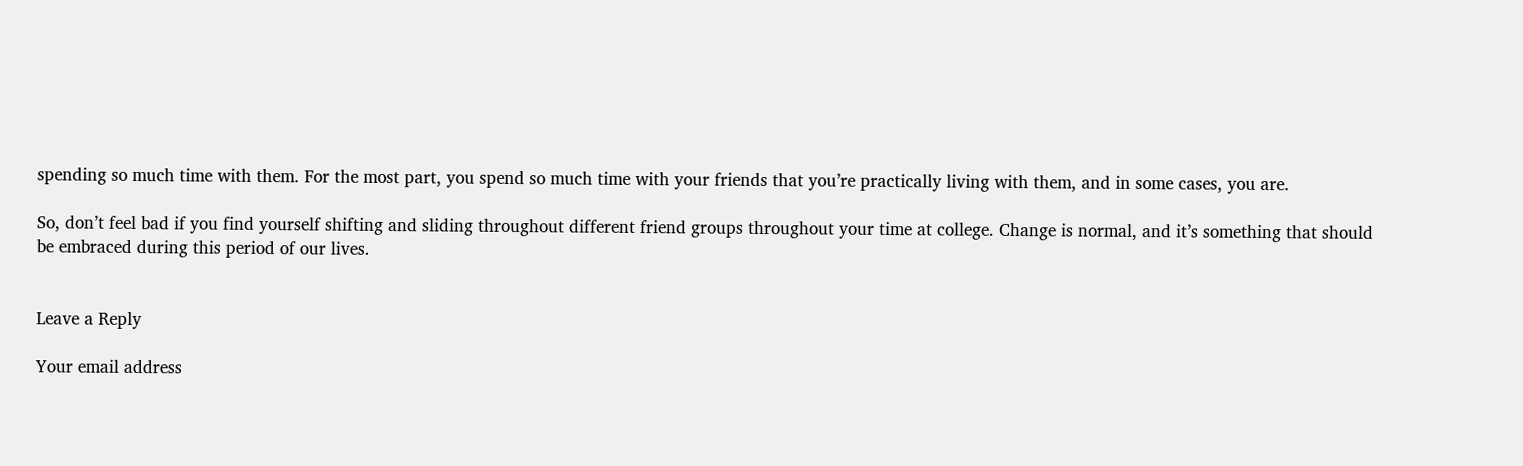spending so much time with them. For the most part, you spend so much time with your friends that you’re practically living with them, and in some cases, you are.

So, don’t feel bad if you find yourself shifting and sliding throughout different friend groups throughout your time at college. Change is normal, and it’s something that should be embraced during this period of our lives.


Leave a Reply

Your email address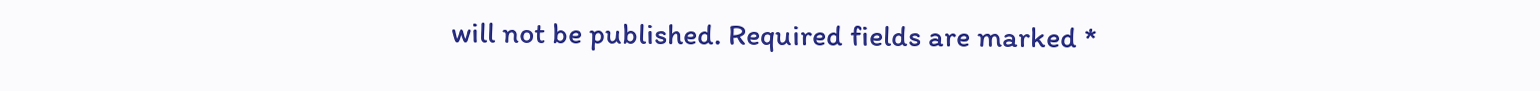will not be published. Required fields are marked *